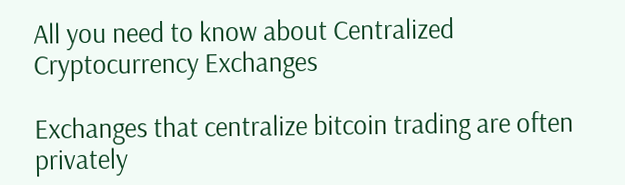All you need to know about Centralized Cryptocurrency Exchanges

Exchanges that centralize bitcoin trading are often privately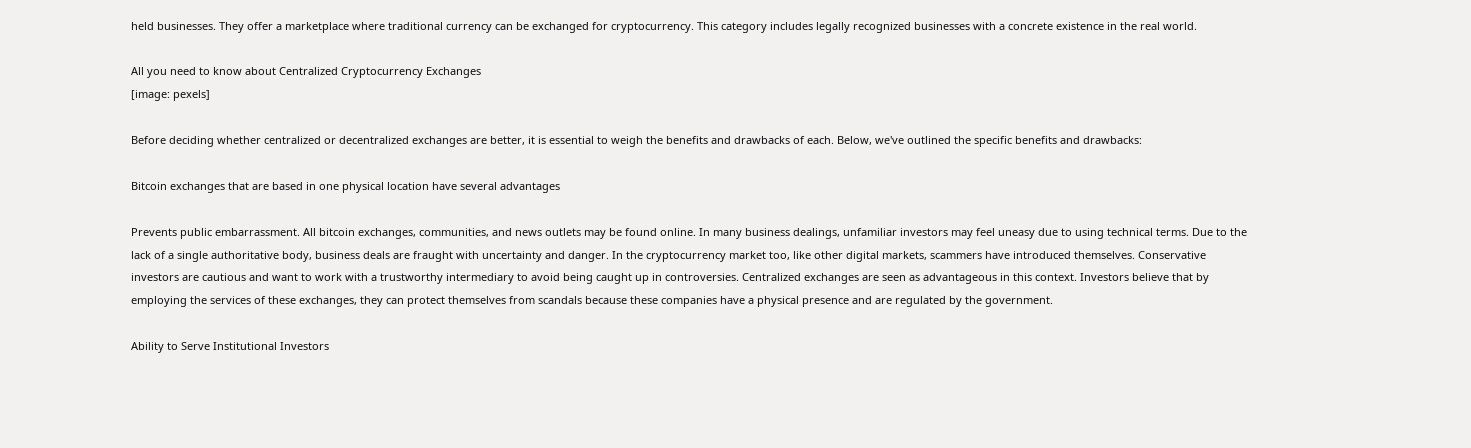held businesses. They offer a marketplace where traditional currency can be exchanged for cryptocurrency. This category includes legally recognized businesses with a concrete existence in the real world.

All you need to know about Centralized Cryptocurrency Exchanges
[image: pexels]

Before deciding whether centralized or decentralized exchanges are better, it is essential to weigh the benefits and drawbacks of each. Below, we've outlined the specific benefits and drawbacks:

Bitcoin exchanges that are based in one physical location have several advantages

Prevents public embarrassment. All bitcoin exchanges, communities, and news outlets may be found online. In many business dealings, unfamiliar investors may feel uneasy due to using technical terms. Due to the lack of a single authoritative body, business deals are fraught with uncertainty and danger. In the cryptocurrency market too, like other digital markets, scammers have introduced themselves. Conservative investors are cautious and want to work with a trustworthy intermediary to avoid being caught up in controversies. Centralized exchanges are seen as advantageous in this context. Investors believe that by employing the services of these exchanges, they can protect themselves from scandals because these companies have a physical presence and are regulated by the government.

Ability to Serve Institutional Investors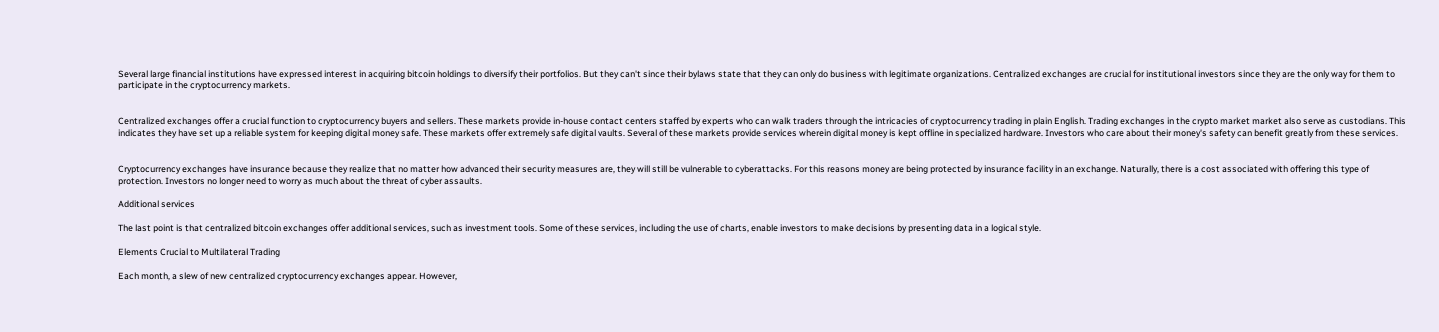Several large financial institutions have expressed interest in acquiring bitcoin holdings to diversify their portfolios. But they can't since their bylaws state that they can only do business with legitimate organizations. Centralized exchanges are crucial for institutional investors since they are the only way for them to participate in the cryptocurrency markets.


Centralized exchanges offer a crucial function to cryptocurrency buyers and sellers. These markets provide in-house contact centers staffed by experts who can walk traders through the intricacies of cryptocurrency trading in plain English. Trading exchanges in the crypto market market also serve as custodians. This indicates they have set up a reliable system for keeping digital money safe. These markets offer extremely safe digital vaults. Several of these markets provide services wherein digital money is kept offline in specialized hardware. Investors who care about their money's safety can benefit greatly from these services.


Cryptocurrency exchanges have insurance because they realize that no matter how advanced their security measures are, they will still be vulnerable to cyberattacks. For this reasons money are being protected by insurance facility in an exchange. Naturally, there is a cost associated with offering this type of protection. Investors no longer need to worry as much about the threat of cyber assaults.

Additional services

The last point is that centralized bitcoin exchanges offer additional services, such as investment tools. Some of these services, including the use of charts, enable investors to make decisions by presenting data in a logical style.

Elements Crucial to Multilateral Trading

Each month, a slew of new centralized cryptocurrency exchanges appear. However,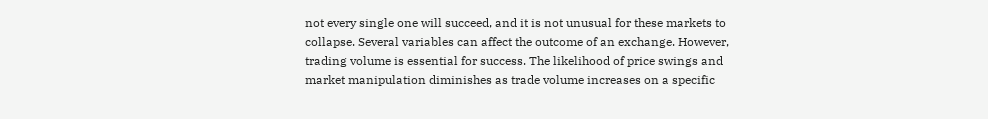not every single one will succeed, and it is not unusual for these markets to collapse. Several variables can affect the outcome of an exchange. However, trading volume is essential for success. The likelihood of price swings and market manipulation diminishes as trade volume increases on a specific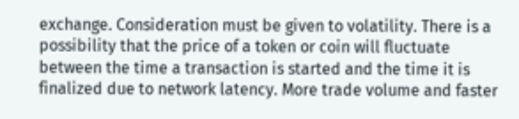exchange. Consideration must be given to volatility. There is a possibility that the price of a token or coin will fluctuate between the time a transaction is started and the time it is finalized due to network latency. More trade volume and faster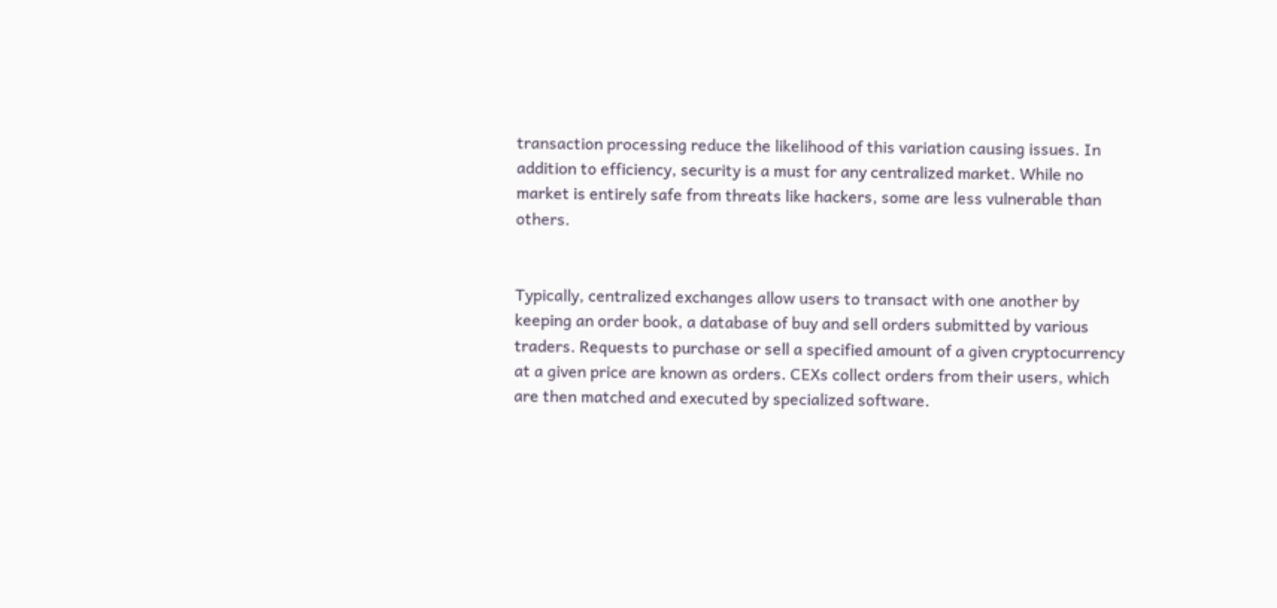transaction processing reduce the likelihood of this variation causing issues. In addition to efficiency, security is a must for any centralized market. While no market is entirely safe from threats like hackers, some are less vulnerable than others.


Typically, centralized exchanges allow users to transact with one another by keeping an order book, a database of buy and sell orders submitted by various traders. Requests to purchase or sell a specified amount of a given cryptocurrency at a given price are known as orders. CEXs collect orders from their users, which are then matched and executed by specialized software.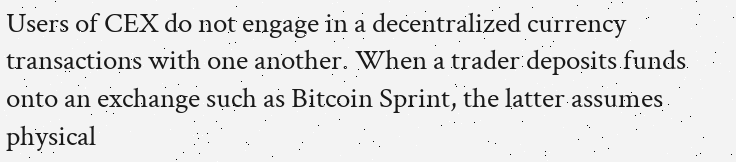Users of CEX do not engage in a decentralized currency transactions with one another. When a trader deposits funds onto an exchange such as Bitcoin Sprint, the latter assumes physical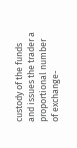custody of the funds and issues the trader a proportional number of exchange-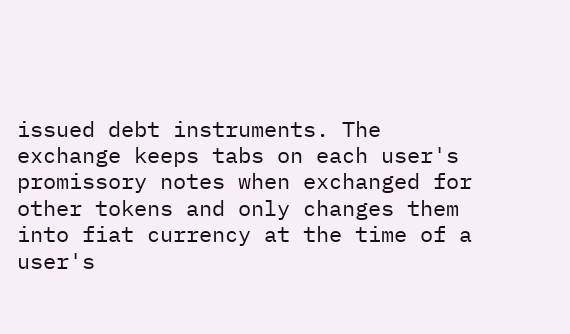issued debt instruments. The exchange keeps tabs on each user's promissory notes when exchanged for other tokens and only changes them into fiat currency at the time of a user's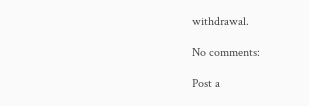withdrawal.

No comments:

Post a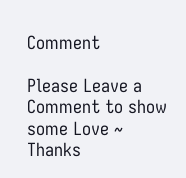Comment

Please Leave a Comment to show some Love ~ Thanks